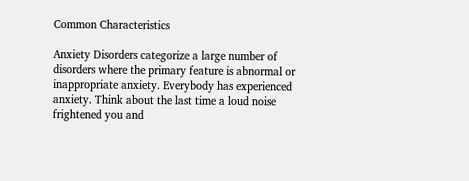Common Characteristics

Anxiety Disorders categorize a large number of disorders where the primary feature is abnormal or inappropriate anxiety. Everybody has experienced anxiety. Think about the last time a loud noise frightened you and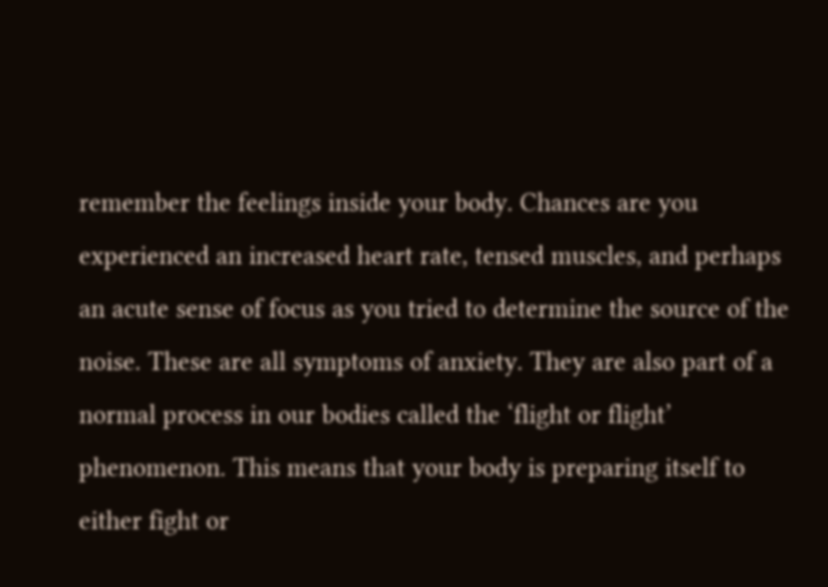remember the feelings inside your body. Chances are you experienced an increased heart rate, tensed muscles, and perhaps an acute sense of focus as you tried to determine the source of the noise. These are all symptoms of anxiety. They are also part of a normal process in our bodies called the ‘flight or flight’ phenomenon. This means that your body is preparing itself to either fight or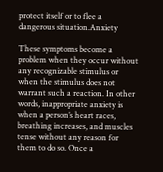protect itself or to flee a dangerous situation.Anxiety

These symptoms become a problem when they occur without any recognizable stimulus or when the stimulus does not warrant such a reaction. In other words, inappropriate anxiety is when a person’s heart races, breathing increases, and muscles tense without any reason for them to do so. Once a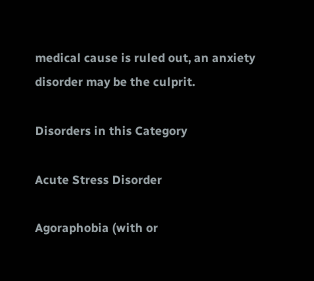medical cause is ruled out, an anxiety disorder may be the culprit.

Disorders in this Category

Acute Stress Disorder

Agoraphobia (with or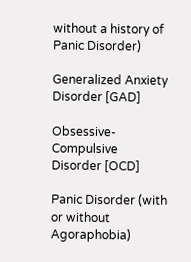without a history of Panic Disorder)

Generalized Anxiety Disorder [GAD]

Obsessive-Compulsive Disorder [OCD]

Panic Disorder (with or without Agoraphobia)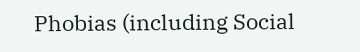Phobias (including Social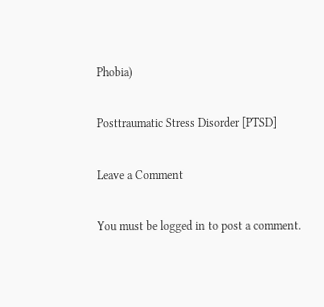Phobia)

Posttraumatic Stress Disorder [PTSD]

Leave a Comment

You must be logged in to post a comment.